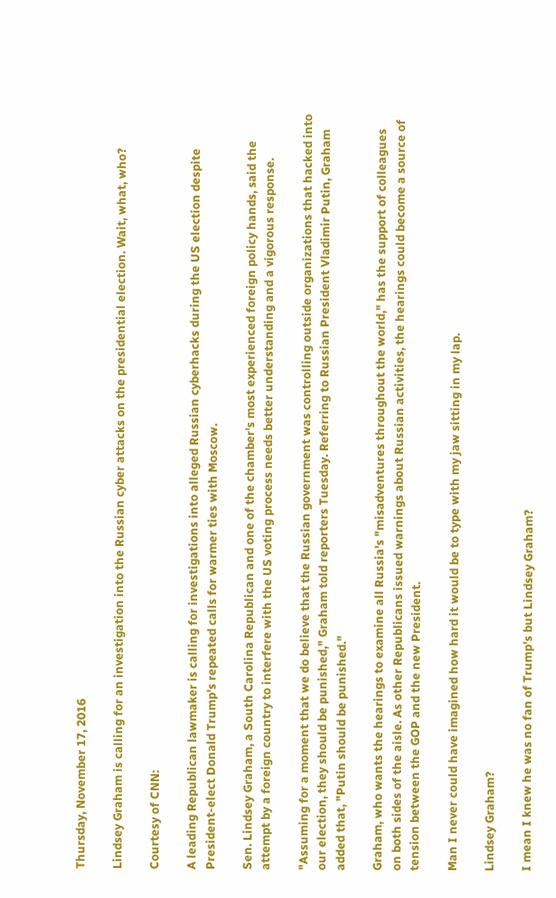Thursday, November 17, 2016

Lindsey Graham is calling for an investigation into the Russian cyber attacks on the presidential election. Wait, what, who?

Courtesy of CNN:

A leading Republican lawmaker is calling for investigations into alleged Russian cyberhacks during the US election despite President-elect Donald Trump's repeated calls for warmer ties with Moscow.

Sen. Lindsey Graham, a South Carolina Republican and one of the chamber's most experienced foreign policy hands, said the attempt by a foreign country to interfere with the US voting process needs better understanding and a vigorous response.

"Assuming for a moment that we do believe that the Russian government was controlling outside organizations that hacked into our election, they should be punished," Graham told reporters Tuesday. Referring to Russian President Vladimir Putin, Graham added that, "Putin should be punished."

Graham, who wants the hearings to examine all Russia's "misadventures throughout the world," has the support of colleagues on both sides of the aisle. As other Republicans issued warnings about Russian activities, the hearings could become a source of tension between the GOP and the new President.

Man I never could have imagined how hard it would be to type with my jaw sitting in my lap.

Lindsey Graham?

I mean I knew he was no fan of Trump's but Lindsey Graham?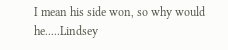I mean his side won, so why would he.....Lindsey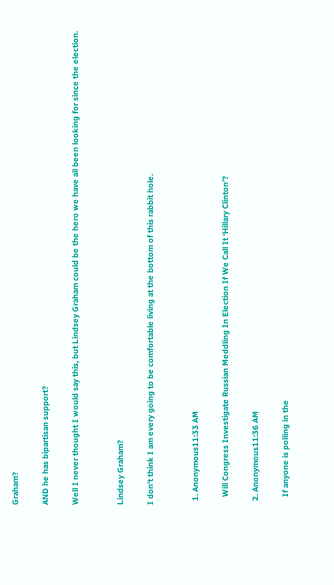Graham?

AND he has bipartisan support?

Well I never thought I would say this, but Lindsey Graham could be the hero we have all been looking for since the election.


Lindsey Graham?

I don't think I am every going to be comfortable living at the bottom of this rabbit hole.


  1. Anonymous11:33 AM

    Will Congress Investigate Russian Meddling In Election If We Call It ‘Hillary Clinton’?

  2. Anonymous11:36 AM

    If anyone is polling in the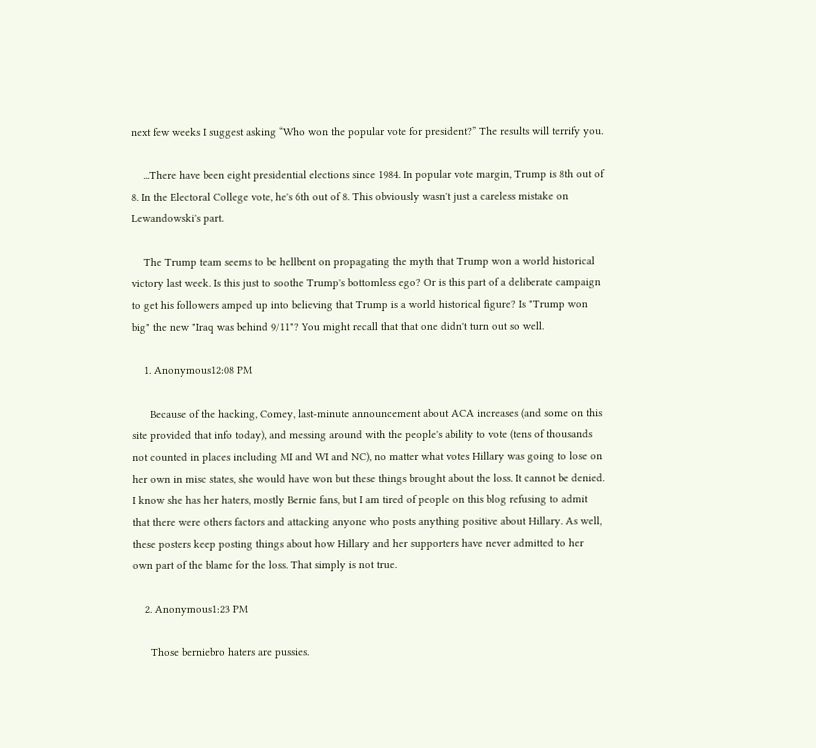next few weeks I suggest asking “Who won the popular vote for president?” The results will terrify you.

    ...There have been eight presidential elections since 1984. In popular vote margin, Trump is 8th out of 8. In the Electoral College vote, he's 6th out of 8. This obviously wasn't just a careless mistake on Lewandowski's part.

    The Trump team seems to be hellbent on propagating the myth that Trump won a world historical victory last week. Is this just to soothe Trump's bottomless ego? Or is this part of a deliberate campaign to get his followers amped up into believing that Trump is a world historical figure? Is "Trump won big" the new "Iraq was behind 9/11"? You might recall that that one didn't turn out so well.

    1. Anonymous12:08 PM

      Because of the hacking, Comey, last-minute announcement about ACA increases (and some on this site provided that info today), and messing around with the people's ability to vote (tens of thousands not counted in places including MI and WI and NC), no matter what votes Hillary was going to lose on her own in misc states, she would have won but these things brought about the loss. It cannot be denied. I know she has her haters, mostly Bernie fans, but I am tired of people on this blog refusing to admit that there were others factors and attacking anyone who posts anything positive about Hillary. As well, these posters keep posting things about how Hillary and her supporters have never admitted to her own part of the blame for the loss. That simply is not true.

    2. Anonymous1:23 PM

      Those berniebro haters are pussies.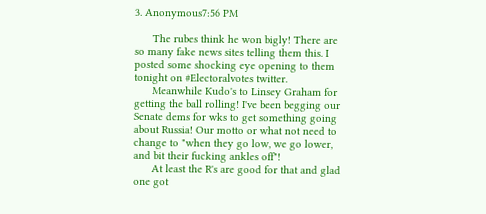3. Anonymous7:56 PM

      The rubes think he won bigly! There are so many fake news sites telling them this. I posted some shocking eye opening to them tonight on #Electoralvotes twitter.
      Meanwhile Kudo's to Linsey Graham for getting the ball rolling! I've been begging our Senate dems for wks to get something going about Russia! Our motto or what not need to change to "when they go low, we go lower, and bit their fucking ankles off"!
      At least the R's are good for that and glad one got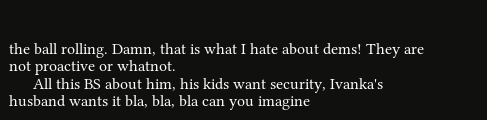the ball rolling. Damn, that is what I hate about dems! They are not proactive or whatnot.
      All this BS about him, his kids want security, Ivanka's husband wants it bla, bla, bla can you imagine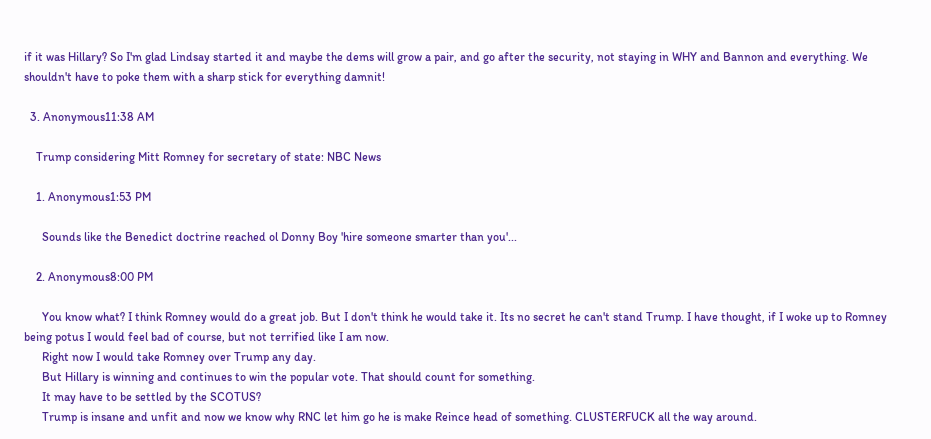if it was Hillary? So I'm glad Lindsay started it and maybe the dems will grow a pair, and go after the security, not staying in WHY and Bannon and everything. We shouldn't have to poke them with a sharp stick for everything damnit!

  3. Anonymous11:38 AM

    Trump considering Mitt Romney for secretary of state: NBC News

    1. Anonymous1:53 PM

      Sounds like the Benedict doctrine reached ol Donny Boy 'hire someone smarter than you'...

    2. Anonymous8:00 PM

      You know what? I think Romney would do a great job. But I don't think he would take it. Its no secret he can't stand Trump. I have thought, if I woke up to Romney being potus I would feel bad of course, but not terrified like I am now.
      Right now I would take Romney over Trump any day.
      But Hillary is winning and continues to win the popular vote. That should count for something.
      It may have to be settled by the SCOTUS?
      Trump is insane and unfit and now we know why RNC let him go he is make Reince head of something. CLUSTERFUCK all the way around.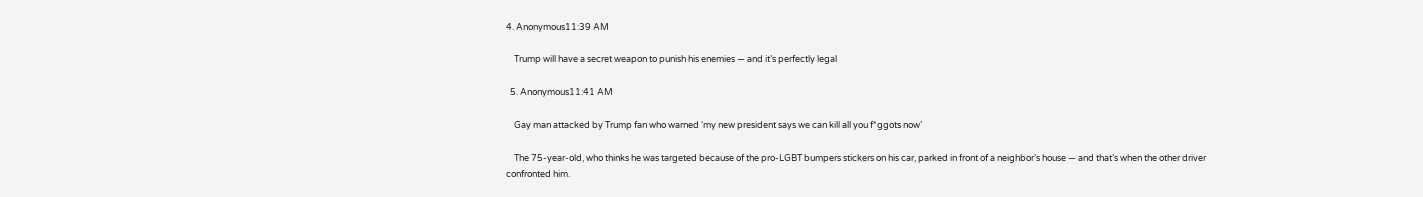4. Anonymous11:39 AM

    Trump will have a secret weapon to punish his enemies — and it’s perfectly legal

  5. Anonymous11:41 AM

    Gay man attacked by Trump fan who warned ‘my new president says we can kill all you f*ggots now’

    The 75-year-old, who thinks he was targeted because of the pro-LGBT bumpers stickers on his car, parked in front of a neighbor’s house — and that’s when the other driver confronted him.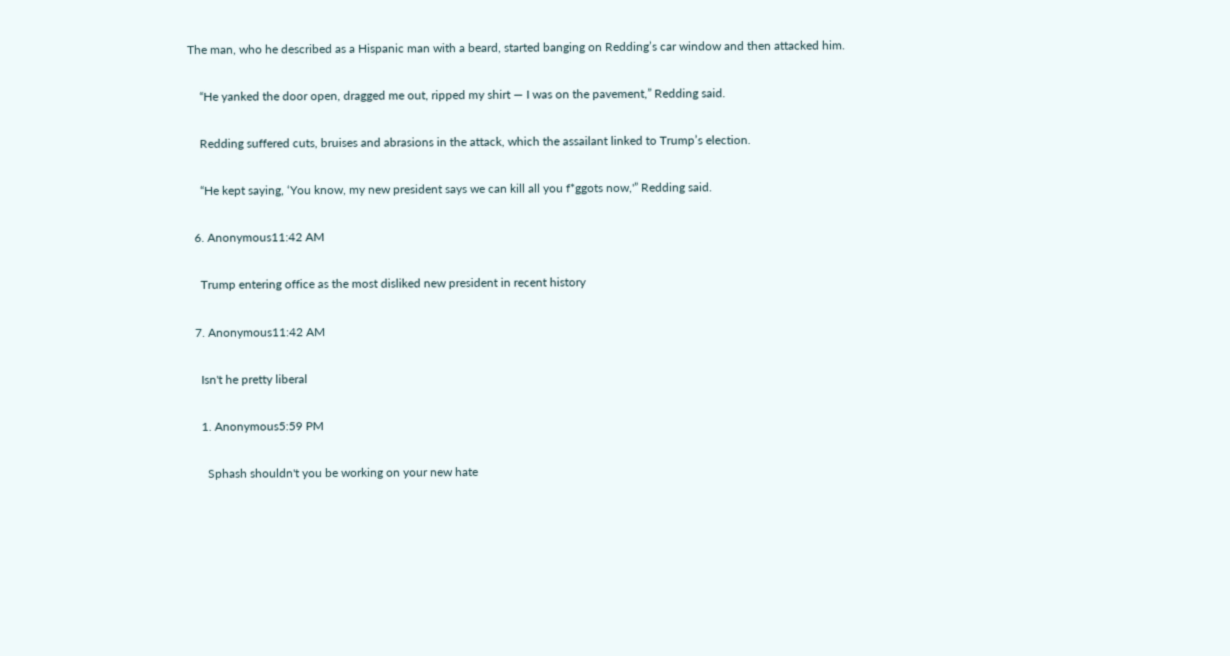The man, who he described as a Hispanic man with a beard, started banging on Redding’s car window and then attacked him.

    “He yanked the door open, dragged me out, ripped my shirt — I was on the pavement,” Redding said.

    Redding suffered cuts, bruises and abrasions in the attack, which the assailant linked to Trump’s election.

    “He kept saying, ‘You know, my new president says we can kill all you f*ggots now,'” Redding said.

  6. Anonymous11:42 AM

    Trump entering office as the most disliked new president in recent history

  7. Anonymous11:42 AM

    Isn't he pretty liberal

    1. Anonymous5:59 PM

      Sphash shouldn't you be working on your new hate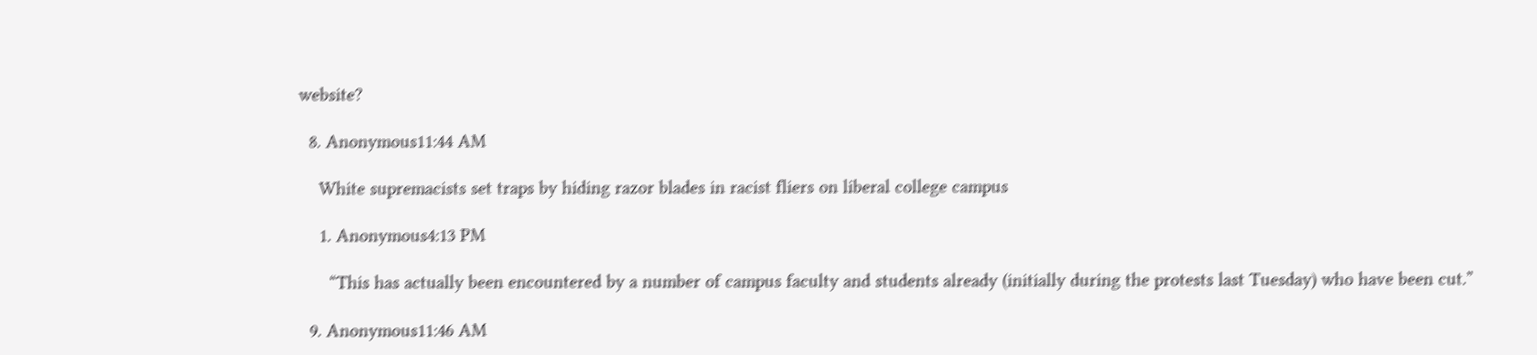website?

  8. Anonymous11:44 AM

    White supremacists set traps by hiding razor blades in racist fliers on liberal college campus

    1. Anonymous4:13 PM

      “This has actually been encountered by a number of campus faculty and students already (initially during the protests last Tuesday) who have been cut.”

  9. Anonymous11:46 AM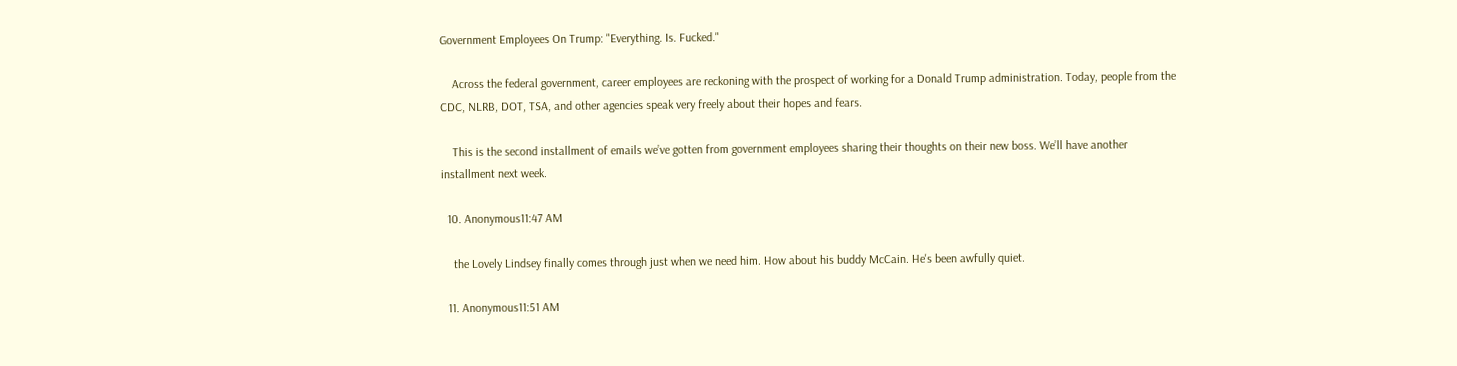Government Employees On Trump: "Everything. Is. Fucked."

    Across the federal government, career employees are reckoning with the prospect of working for a Donald Trump administration. Today, people from the CDC, NLRB, DOT, TSA, and other agencies speak very freely about their hopes and fears.

    This is the second installment of emails we’ve gotten from government employees sharing their thoughts on their new boss. We’ll have another installment next week.

  10. Anonymous11:47 AM

    the Lovely Lindsey finally comes through just when we need him. How about his buddy McCain. He's been awfully quiet.

  11. Anonymous11:51 AM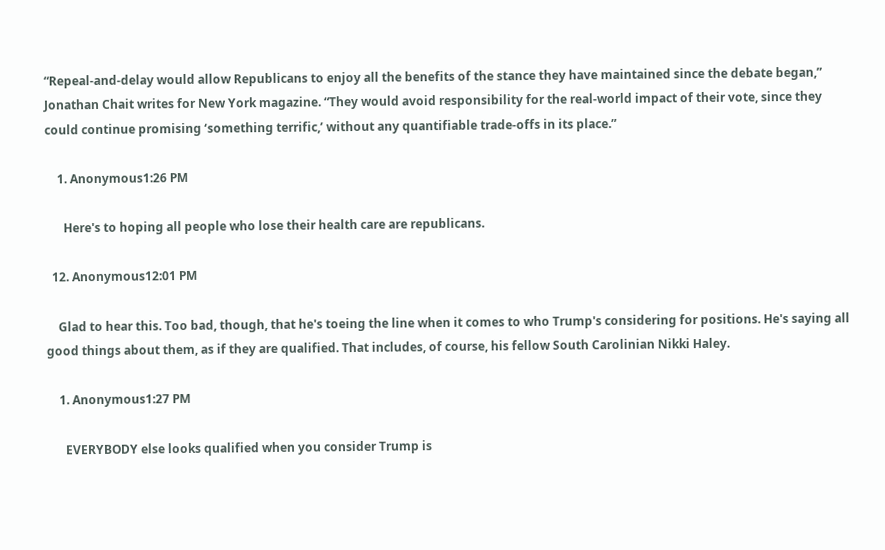“Repeal-and-delay would allow Republicans to enjoy all the benefits of the stance they have maintained since the debate began,” Jonathan Chait writes for New York magazine. “They would avoid responsibility for the real-world impact of their vote, since they could continue promising ‘something terrific,’ without any quantifiable trade-offs in its place.”

    1. Anonymous1:26 PM

      Here's to hoping all people who lose their health care are republicans.

  12. Anonymous12:01 PM

    Glad to hear this. Too bad, though, that he's toeing the line when it comes to who Trump's considering for positions. He's saying all good things about them, as if they are qualified. That includes, of course, his fellow South Carolinian Nikki Haley.

    1. Anonymous1:27 PM

      EVERYBODY else looks qualified when you consider Trump is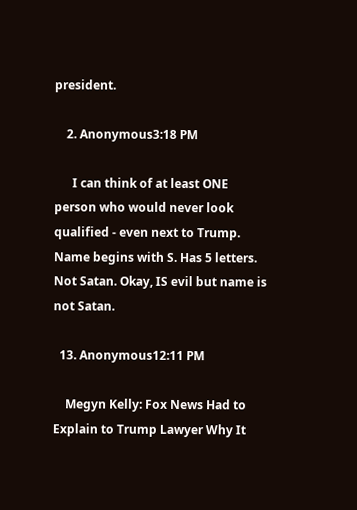president.

    2. Anonymous3:18 PM

      I can think of at least ONE person who would never look qualified - even next to Trump. Name begins with S. Has 5 letters. Not Satan. Okay, IS evil but name is not Satan.

  13. Anonymous12:11 PM

    Megyn Kelly: Fox News Had to Explain to Trump Lawyer Why It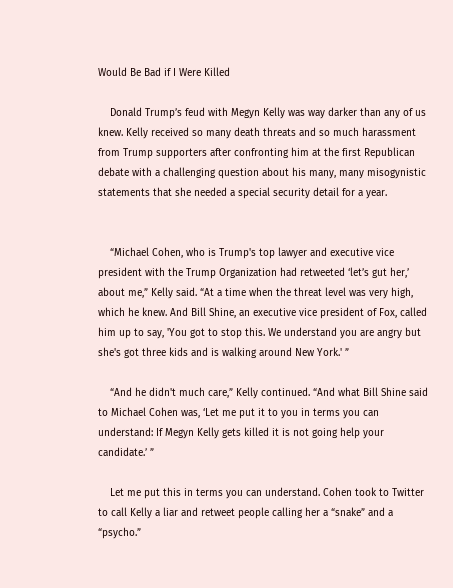Would Be Bad if I Were Killed

    Donald Trump’s feud with Megyn Kelly was way darker than any of us knew. Kelly received so many death threats and so much harassment from Trump supporters after confronting him at the first Republican debate with a challenging question about his many, many misogynistic statements that she needed a special security detail for a year.


    “Michael Cohen, who is Trump's top lawyer and executive vice president with the Trump Organization had retweeted ‘let’s gut her,’ about me,” Kelly said. “At a time when the threat level was very high, which he knew. And Bill Shine, an executive vice president of Fox, called him up to say, 'You got to stop this. We understand you are angry but she's got three kids and is walking around New York.' ”

    “And he didn't much care,” Kelly continued. “And what Bill Shine said to Michael Cohen was, ‘Let me put it to you in terms you can understand: If Megyn Kelly gets killed it is not going help your candidate.’ ”

    Let me put this in terms you can understand. Cohen took to Twitter to call Kelly a liar and retweet people calling her a “snake” and a “psycho.”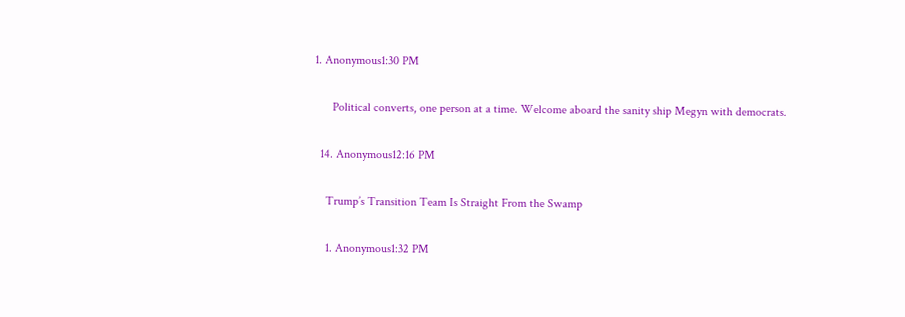1. Anonymous1:30 PM

      Political converts, one person at a time. Welcome aboard the sanity ship Megyn with democrats.

  14. Anonymous12:16 PM

    Trump’s Transition Team Is Straight From the Swamp

    1. Anonymous1:32 PM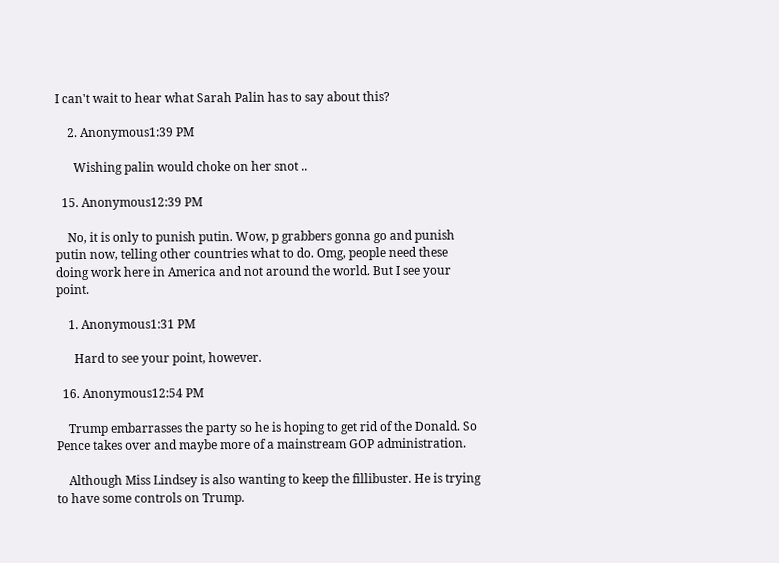I can't wait to hear what Sarah Palin has to say about this?

    2. Anonymous1:39 PM

      Wishing palin would choke on her snot ..

  15. Anonymous12:39 PM

    No, it is only to punish putin. Wow, p grabbers gonna go and punish putin now, telling other countries what to do. Omg, people need these doing work here in America and not around the world. But I see your point.

    1. Anonymous1:31 PM

      Hard to see your point, however.

  16. Anonymous12:54 PM

    Trump embarrasses the party so he is hoping to get rid of the Donald. So Pence takes over and maybe more of a mainstream GOP administration.

    Although Miss Lindsey is also wanting to keep the fillibuster. He is trying to have some controls on Trump.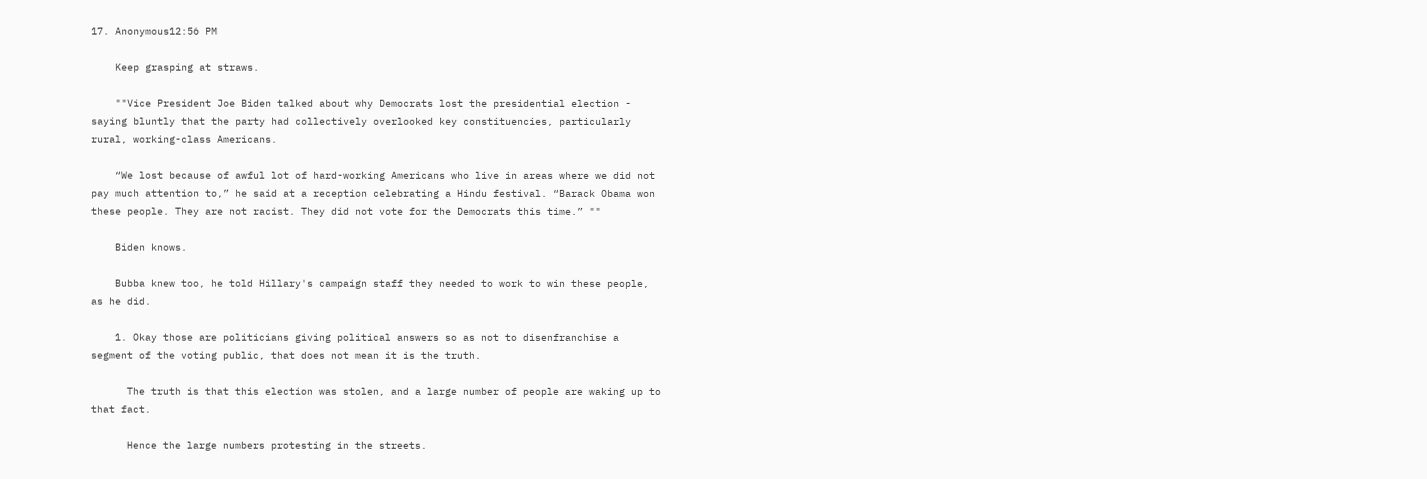17. Anonymous12:56 PM

    Keep grasping at straws.

    ""Vice President Joe Biden talked about why Democrats lost the presidential election - saying bluntly that the party had collectively overlooked key constituencies, particularly rural, working-class Americans.

    “We lost because of awful lot of hard-working Americans who live in areas where we did not pay much attention to,” he said at a reception celebrating a Hindu festival. “Barack Obama won these people. They are not racist. They did not vote for the Democrats this time.” ""

    Biden knows.

    Bubba knew too, he told Hillary's campaign staff they needed to work to win these people, as he did.

    1. Okay those are politicians giving political answers so as not to disenfranchise a segment of the voting public, that does not mean it is the truth.

      The truth is that this election was stolen, and a large number of people are waking up to that fact.

      Hence the large numbers protesting in the streets.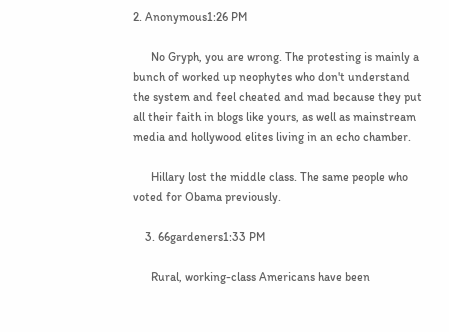2. Anonymous1:26 PM

      No Gryph, you are wrong. The protesting is mainly a bunch of worked up neophytes who don't understand the system and feel cheated and mad because they put all their faith in blogs like yours, as well as mainstream media and hollywood elites living in an echo chamber.

      Hillary lost the middle class. The same people who voted for Obama previously.

    3. 66gardeners1:33 PM

      Rural, working-class Americans have been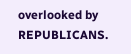overlooked by REPUBLICANS.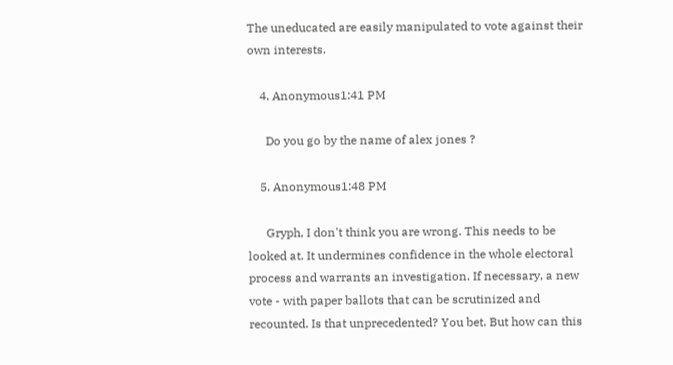The uneducated are easily manipulated to vote against their own interests.

    4. Anonymous1:41 PM

      Do you go by the name of alex jones ?

    5. Anonymous1:48 PM

      Gryph, I don't think you are wrong. This needs to be looked at. It undermines confidence in the whole electoral process and warrants an investigation. If necessary, a new vote - with paper ballots that can be scrutinized and recounted. Is that unprecedented? You bet. But how can this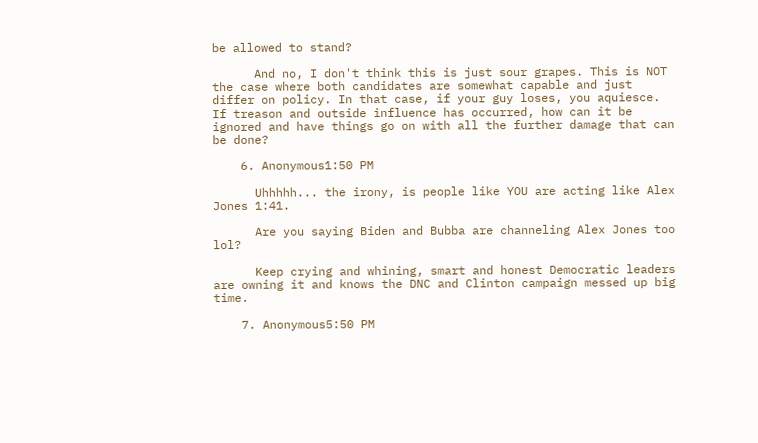be allowed to stand?

      And no, I don't think this is just sour grapes. This is NOT the case where both candidates are somewhat capable and just differ on policy. In that case, if your guy loses, you aquiesce. If treason and outside influence has occurred, how can it be ignored and have things go on with all the further damage that can be done?

    6. Anonymous1:50 PM

      Uhhhhh... the irony, is people like YOU are acting like Alex Jones 1:41.

      Are you saying Biden and Bubba are channeling Alex Jones too lol?

      Keep crying and whining, smart and honest Democratic leaders are owning it and knows the DNC and Clinton campaign messed up big time.

    7. Anonymous5:50 PM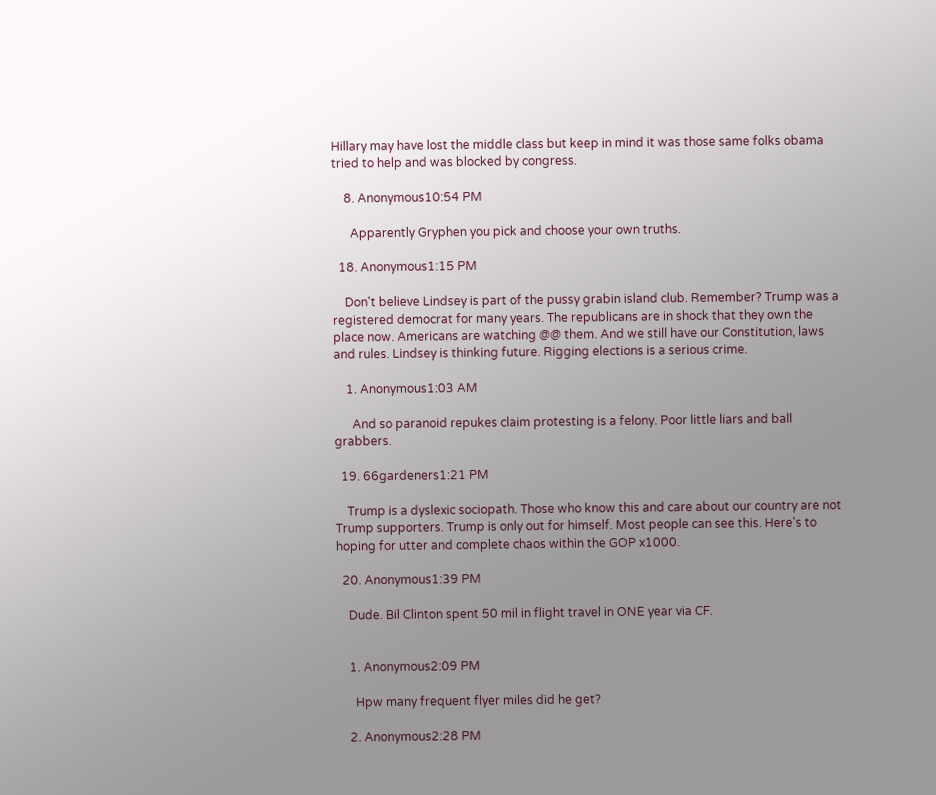Hillary may have lost the middle class but keep in mind it was those same folks obama tried to help and was blocked by congress.

    8. Anonymous10:54 PM

      Apparently Gryphen you pick and choose your own truths.

  18. Anonymous1:15 PM

    Don't believe Lindsey is part of the pussy grabin island club. Remember? Trump was a registered democrat for many years. The republicans are in shock that they own the place now. Americans are watching @@ them. And we still have our Constitution, laws and rules. Lindsey is thinking future. Rigging elections is a serious crime.

    1. Anonymous1:03 AM

      And so paranoid repukes claim protesting is a felony. Poor little liars and ball grabbers.

  19. 66gardeners1:21 PM

    Trump is a dyslexic sociopath. Those who know this and care about our country are not Trump supporters. Trump is only out for himself. Most people can see this. Here's to hoping for utter and complete chaos within the GOP x1000.

  20. Anonymous1:39 PM

    Dude. Bil Clinton spent 50 mil in flight travel in ONE year via CF.


    1. Anonymous2:09 PM

      Hpw many frequent flyer miles did he get?

    2. Anonymous2:28 PM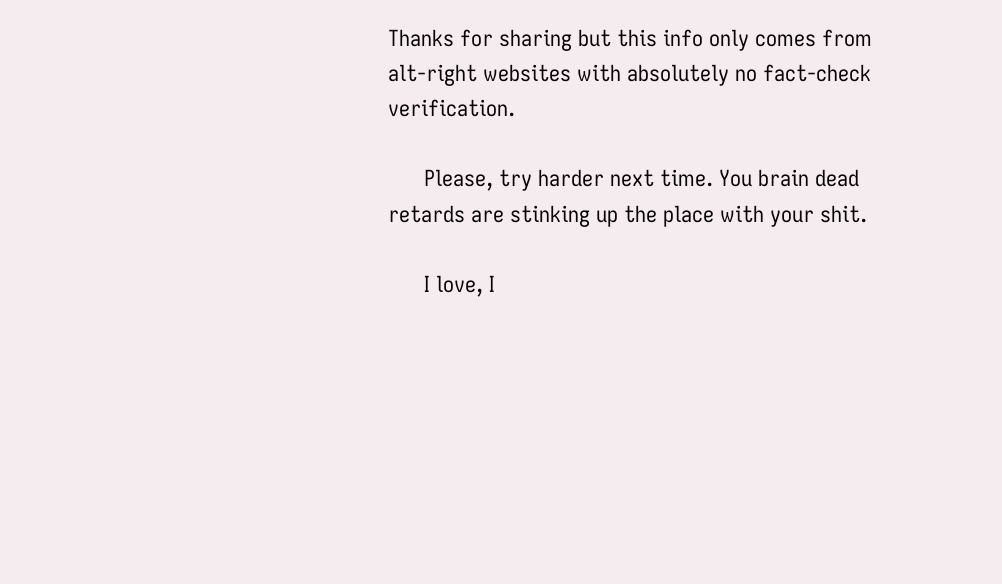Thanks for sharing but this info only comes from alt-right websites with absolutely no fact-check verification.

      Please, try harder next time. You brain dead retards are stinking up the place with your shit.

      I love, I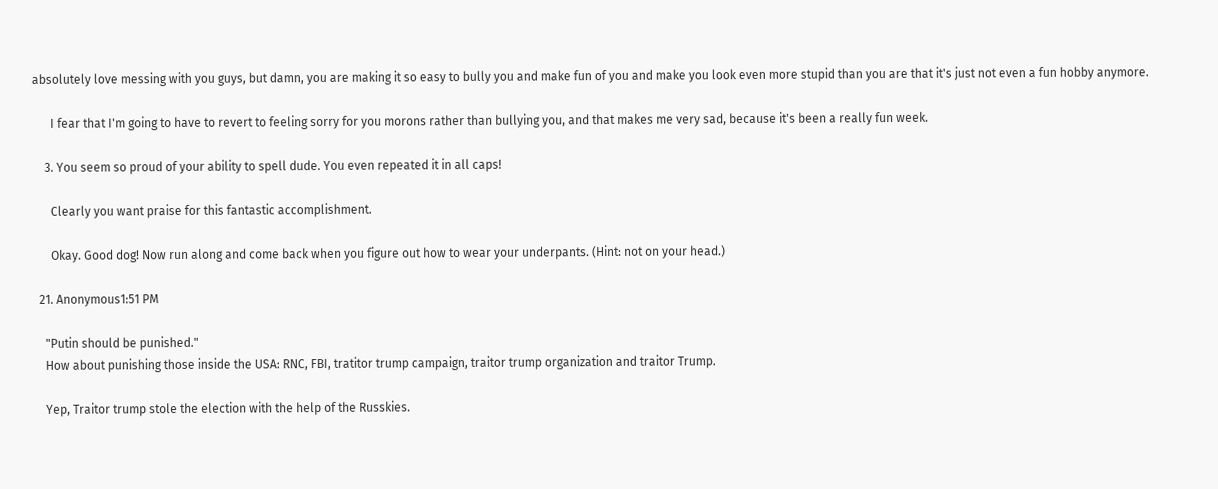absolutely love messing with you guys, but damn, you are making it so easy to bully you and make fun of you and make you look even more stupid than you are that it's just not even a fun hobby anymore.

      I fear that I'm going to have to revert to feeling sorry for you morons rather than bullying you, and that makes me very sad, because it's been a really fun week.

    3. You seem so proud of your ability to spell dude. You even repeated it in all caps!

      Clearly you want praise for this fantastic accomplishment.

      Okay. Good dog! Now run along and come back when you figure out how to wear your underpants. (Hint: not on your head.)

  21. Anonymous1:51 PM

    "Putin should be punished."
    How about punishing those inside the USA: RNC, FBI, tratitor trump campaign, traitor trump organization and traitor Trump.

    Yep, Traitor trump stole the election with the help of the Russkies.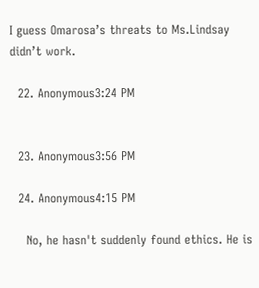I guess Omarosa’s threats to Ms.Lindsay didn’t work.

  22. Anonymous3:24 PM


  23. Anonymous3:56 PM

  24. Anonymous4:15 PM

    No, he hasn't suddenly found ethics. He is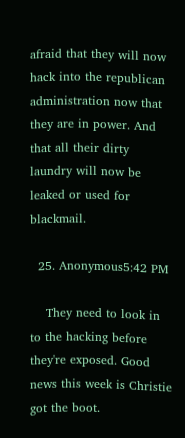afraid that they will now hack into the republican administration now that they are in power. And that all their dirty laundry will now be leaked or used for blackmail.

  25. Anonymous5:42 PM

    They need to look in to the hacking before they're exposed. Good news this week is Christie got the boot.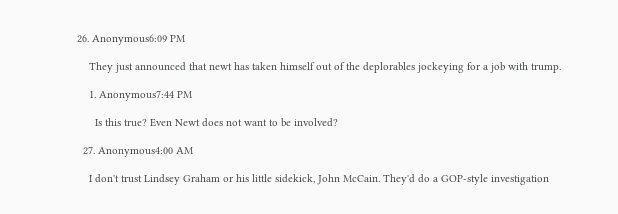26. Anonymous6:09 PM

    They just announced that newt has taken himself out of the deplorables jockeying for a job with trump.

    1. Anonymous7:44 PM

      Is this true? Even Newt does not want to be involved?

  27. Anonymous4:00 AM

    I don't trust Lindsey Graham or his little sidekick, John McCain. They'd do a GOP-style investigation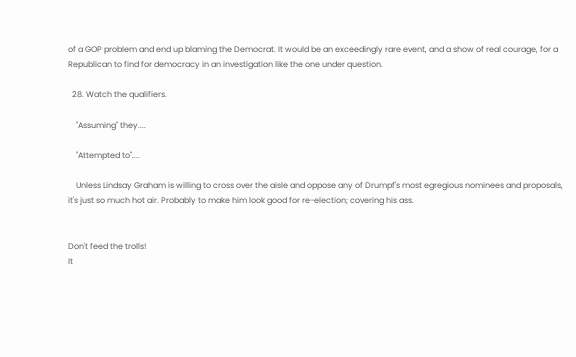of a GOP problem and end up blaming the Democrat. It would be an exceedingly rare event, and a show of real courage, for a Republican to find for democracy in an investigation like the one under question.

  28. Watch the qualifiers.

    "Assuming" they....

    "Attempted to"....

    Unless Lindsay Graham is willing to cross over the aisle and oppose any of Drumpf's most egregious nominees and proposals, it's just so much hot air. Probably to make him look good for re-election; covering his ass.


Don't feed the trolls!
It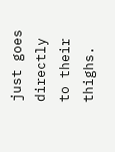just goes directly to their thighs.